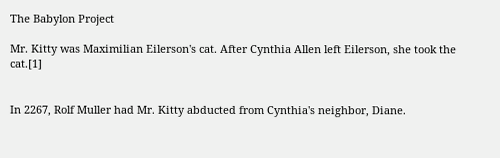The Babylon Project

Mr. Kitty was Maximilian Eilerson's cat. After Cynthia Allen left Eilerson, she took the cat.[1]


In 2267, Rolf Muller had Mr. Kitty abducted from Cynthia's neighbor, Diane.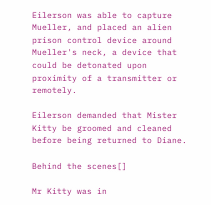Eilerson was able to capture Mueller, and placed an alien prison control device around Mueller's neck, a device that could be detonated upon proximity of a transmitter or remotely.

Eilerson demanded that Mister Kitty be groomed and cleaned before being returned to Diane.

Behind the scenes[]

Mr Kitty was in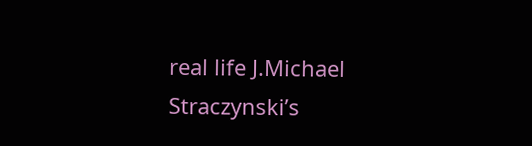real life J.Michael Straczynski’s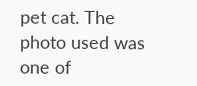pet cat. The photo used was one of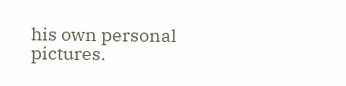his own personal pictures.